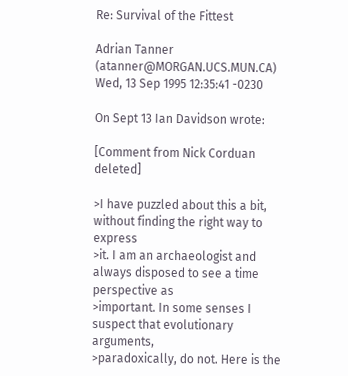Re: Survival of the Fittest

Adrian Tanner (atanner@MORGAN.UCS.MUN.CA)
Wed, 13 Sep 1995 12:35:41 -0230

On Sept 13 Ian Davidson wrote:

[Comment from Nick Corduan deleted]

>I have puzzled about this a bit, without finding the right way to express
>it. I am an archaeologist and always disposed to see a time perspective as
>important. In some senses I suspect that evolutionary arguments,
>paradoxically, do not. Here is the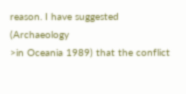reason. I have suggested (Archaeology
>in Oceania 1989) that the conflict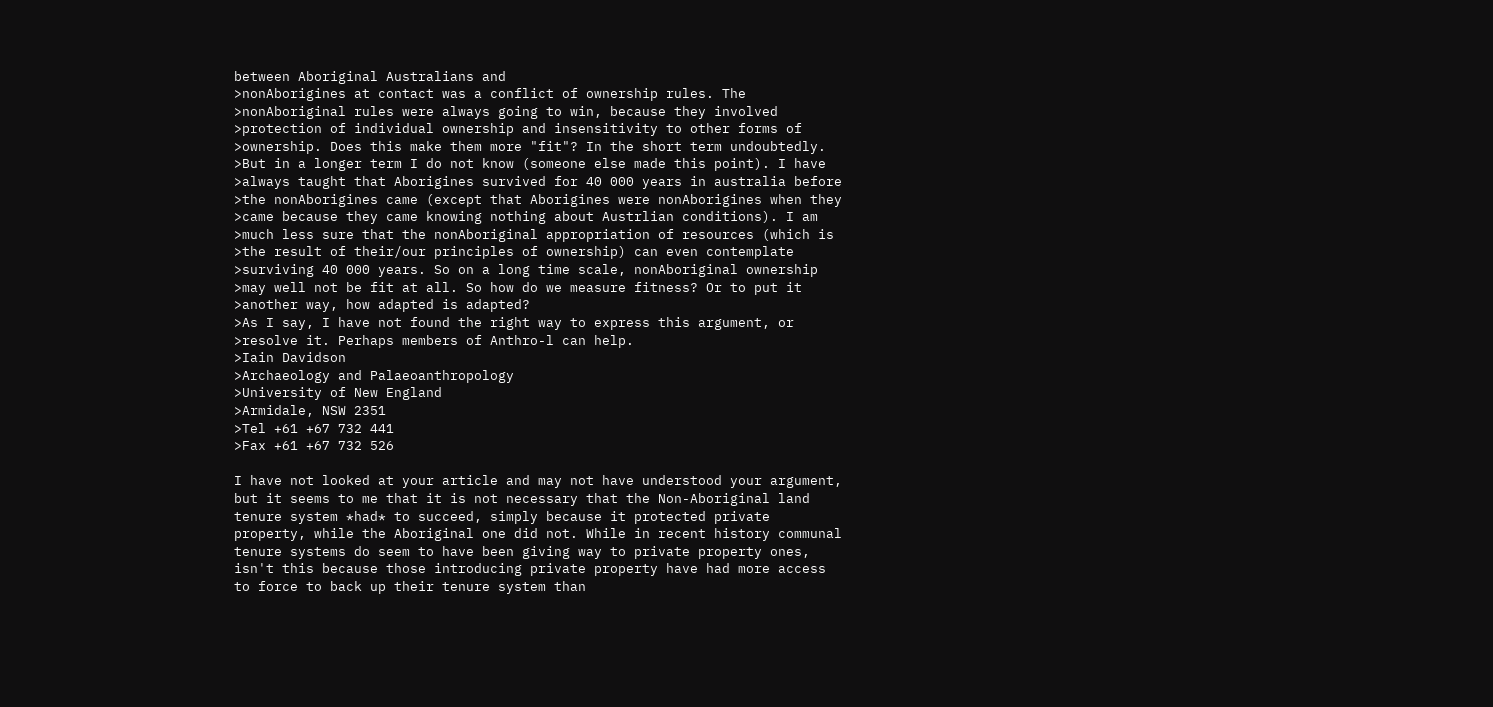between Aboriginal Australians and
>nonAborigines at contact was a conflict of ownership rules. The
>nonAboriginal rules were always going to win, because they involved
>protection of individual ownership and insensitivity to other forms of
>ownership. Does this make them more "fit"? In the short term undoubtedly.
>But in a longer term I do not know (someone else made this point). I have
>always taught that Aborigines survived for 40 000 years in australia before
>the nonAborigines came (except that Aborigines were nonAborigines when they
>came because they came knowing nothing about Austrlian conditions). I am
>much less sure that the nonAboriginal appropriation of resources (which is
>the result of their/our principles of ownership) can even contemplate
>surviving 40 000 years. So on a long time scale, nonAboriginal ownership
>may well not be fit at all. So how do we measure fitness? Or to put it
>another way, how adapted is adapted?
>As I say, I have not found the right way to express this argument, or
>resolve it. Perhaps members of Anthro-l can help.
>Iain Davidson
>Archaeology and Palaeoanthropology
>University of New England
>Armidale, NSW 2351
>Tel +61 +67 732 441
>Fax +61 +67 732 526

I have not looked at your article and may not have understood your argument,
but it seems to me that it is not necessary that the Non-Aboriginal land
tenure system *had* to succeed, simply because it protected private
property, while the Aboriginal one did not. While in recent history communal
tenure systems do seem to have been giving way to private property ones,
isn't this because those introducing private property have had more access
to force to back up their tenure system than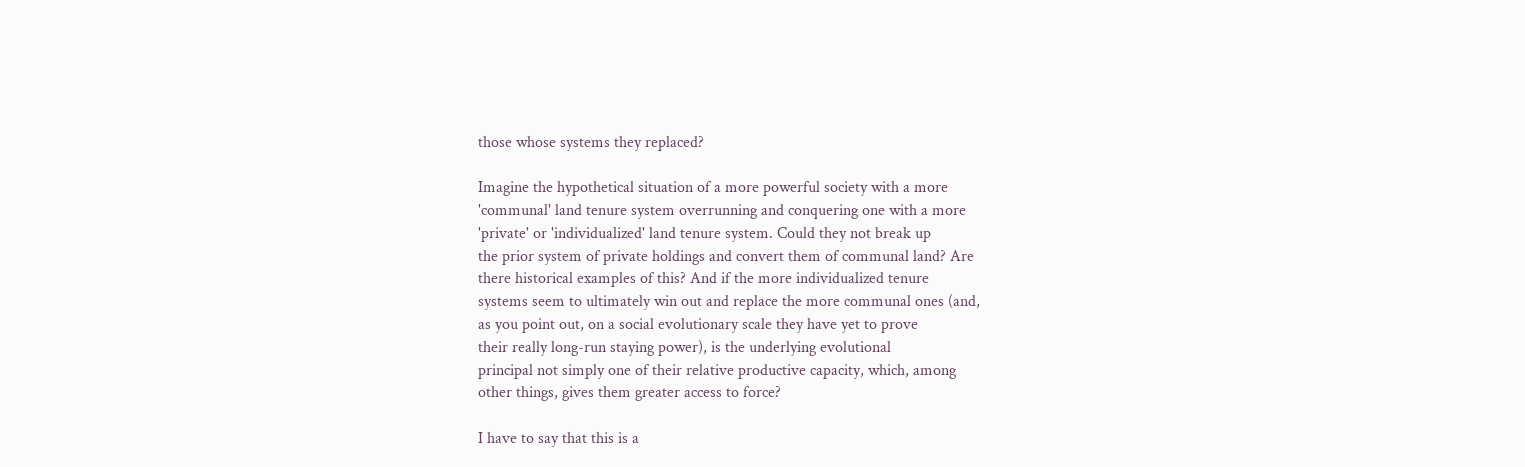those whose systems they replaced?

Imagine the hypothetical situation of a more powerful society with a more
'communal' land tenure system overrunning and conquering one with a more
'private' or 'individualized' land tenure system. Could they not break up
the prior system of private holdings and convert them of communal land? Are
there historical examples of this? And if the more individualized tenure
systems seem to ultimately win out and replace the more communal ones (and,
as you point out, on a social evolutionary scale they have yet to prove
their really long-run staying power), is the underlying evolutional
principal not simply one of their relative productive capacity, which, among
other things, gives them greater access to force?

I have to say that this is a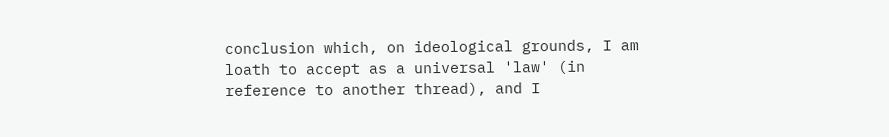conclusion which, on ideological grounds, I am
loath to accept as a universal 'law' (in reference to another thread), and I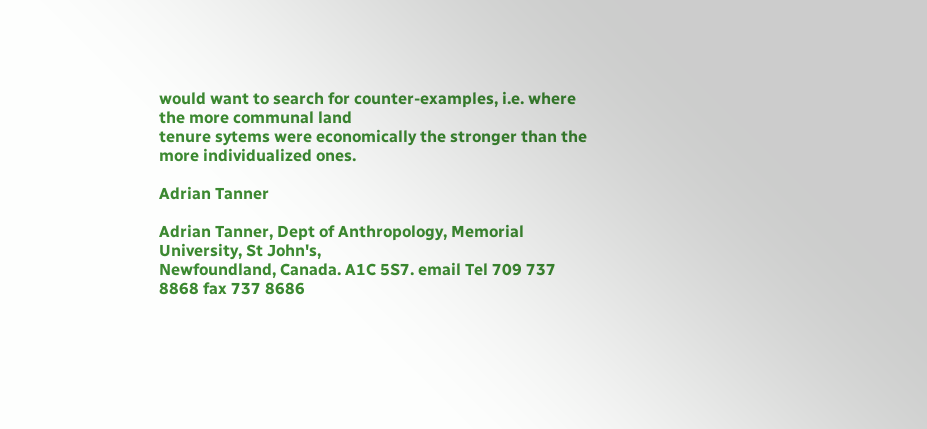would want to search for counter-examples, i.e. where the more communal land
tenure sytems were economically the stronger than the more individualized ones.

Adrian Tanner

Adrian Tanner, Dept of Anthropology, Memorial University, St John's,
Newfoundland, Canada. A1C 5S7. email Tel 709 737
8868 fax 737 8686